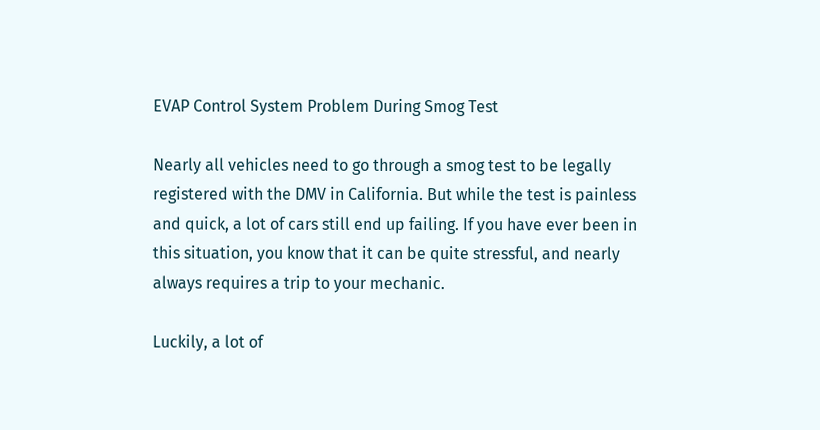EVAP Control System Problem During Smog Test

Nearly all vehicles need to go through a smog test to be legally registered with the DMV in California. But while the test is painless and quick, a lot of cars still end up failing. If you have ever been in this situation, you know that it can be quite stressful, and nearly always requires a trip to your mechanic.

Luckily, a lot of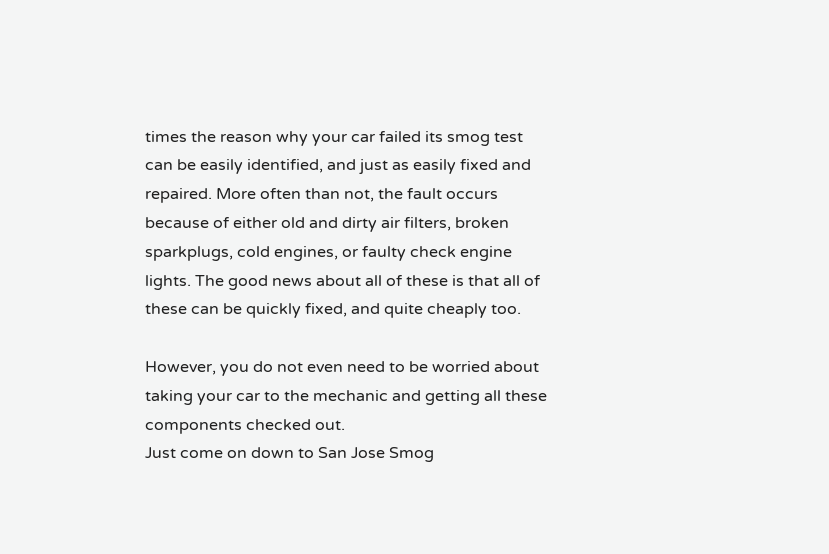times the reason why your car failed its smog test can be easily identified, and just as easily fixed and repaired. More often than not, the fault occurs because of either old and dirty air filters, broken sparkplugs, cold engines, or faulty check engine lights. The good news about all of these is that all of these can be quickly fixed, and quite cheaply too.

However, you do not even need to be worried about taking your car to the mechanic and getting all these components checked out.
Just come on down to San Jose Smog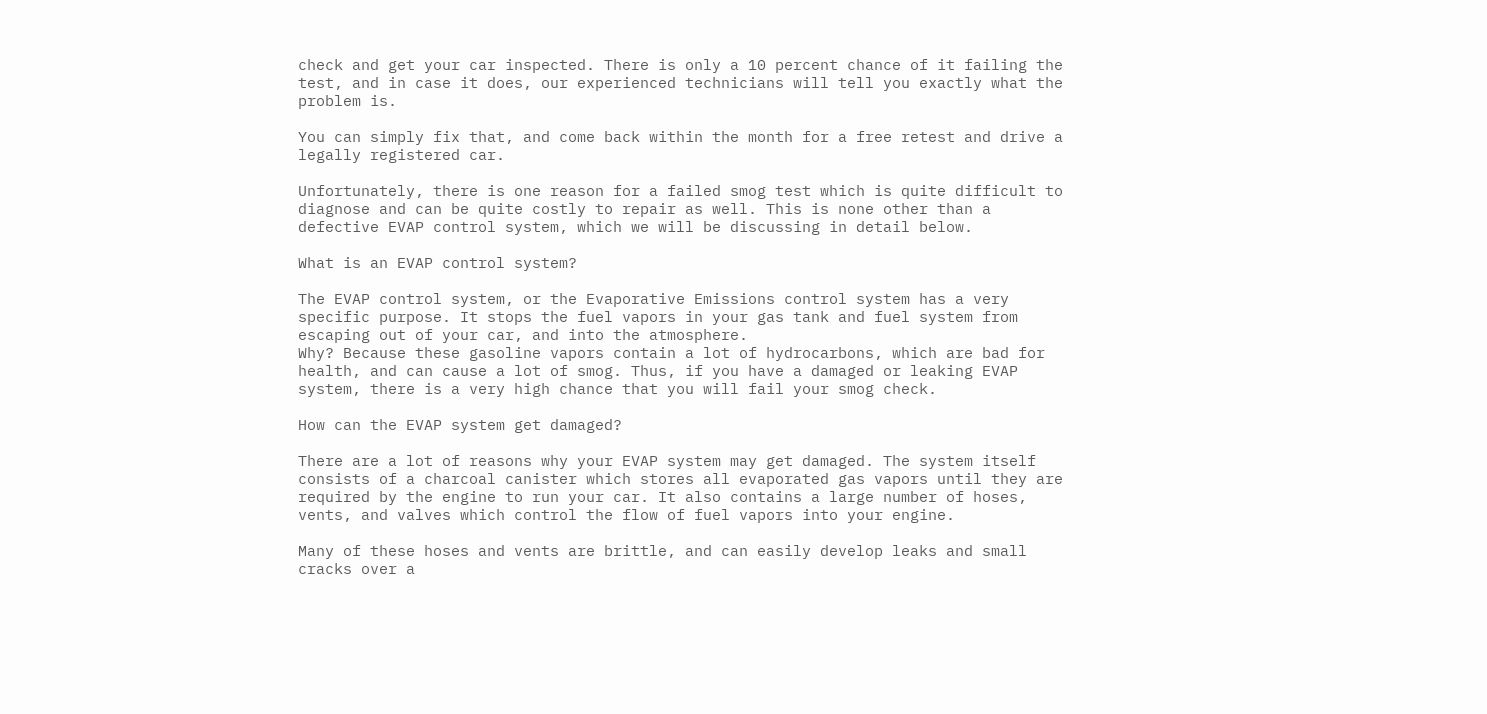check and get your car inspected. There is only a 10 percent chance of it failing the test, and in case it does, our experienced technicians will tell you exactly what the problem is.

You can simply fix that, and come back within the month for a free retest and drive a legally registered car.

Unfortunately, there is one reason for a failed smog test which is quite difficult to diagnose and can be quite costly to repair as well. This is none other than a defective EVAP control system, which we will be discussing in detail below.

What is an EVAP control system?

The EVAP control system, or the Evaporative Emissions control system has a very specific purpose. It stops the fuel vapors in your gas tank and fuel system from escaping out of your car, and into the atmosphere.
Why? Because these gasoline vapors contain a lot of hydrocarbons, which are bad for health, and can cause a lot of smog. Thus, if you have a damaged or leaking EVAP system, there is a very high chance that you will fail your smog check.

How can the EVAP system get damaged?

There are a lot of reasons why your EVAP system may get damaged. The system itself consists of a charcoal canister which stores all evaporated gas vapors until they are required by the engine to run your car. It also contains a large number of hoses, vents, and valves which control the flow of fuel vapors into your engine.

Many of these hoses and vents are brittle, and can easily develop leaks and small cracks over a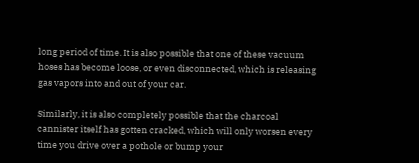long period of time. It is also possible that one of these vacuum hoses has become loose, or even disconnected, which is releasing gas vapors into and out of your car.

Similarly, it is also completely possible that the charcoal cannister itself has gotten cracked, which will only worsen every time you drive over a pothole or bump your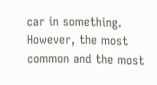car in something. However, the most common and the most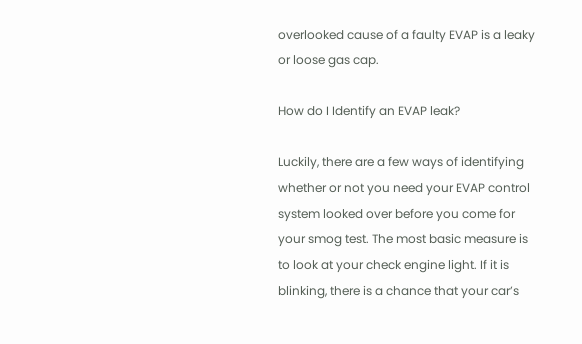overlooked cause of a faulty EVAP is a leaky or loose gas cap.

How do I Identify an EVAP leak?

Luckily, there are a few ways of identifying whether or not you need your EVAP control system looked over before you come for your smog test. The most basic measure is to look at your check engine light. If it is blinking, there is a chance that your car’s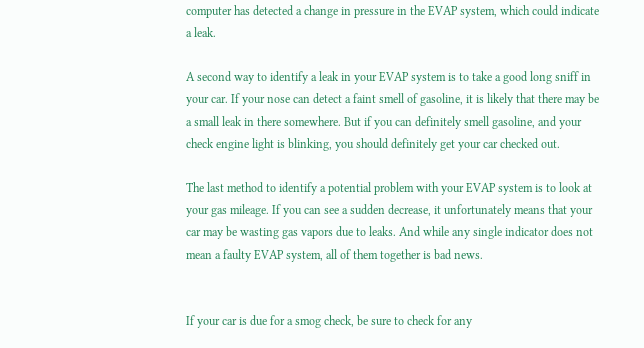computer has detected a change in pressure in the EVAP system, which could indicate a leak.

A second way to identify a leak in your EVAP system is to take a good long sniff in your car. If your nose can detect a faint smell of gasoline, it is likely that there may be a small leak in there somewhere. But if you can definitely smell gasoline, and your check engine light is blinking, you should definitely get your car checked out.

The last method to identify a potential problem with your EVAP system is to look at your gas mileage. If you can see a sudden decrease, it unfortunately means that your car may be wasting gas vapors due to leaks. And while any single indicator does not mean a faulty EVAP system, all of them together is bad news.


If your car is due for a smog check, be sure to check for any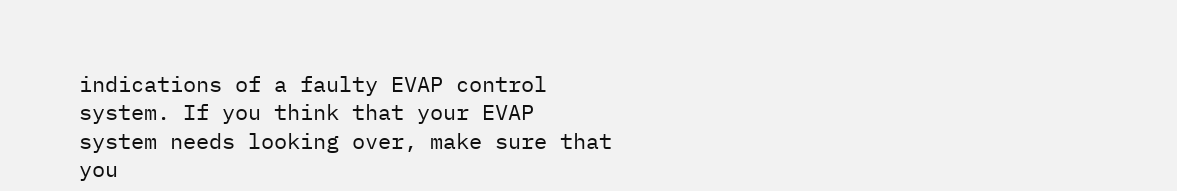indications of a faulty EVAP control system. If you think that your EVAP system needs looking over, make sure that you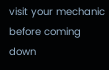visit your mechanic before coming down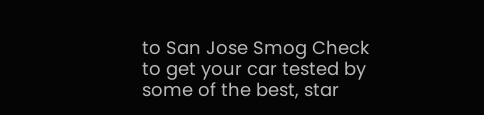to San Jose Smog Check to get your car tested by some of the best, star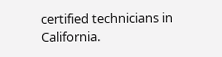certified technicians in California.